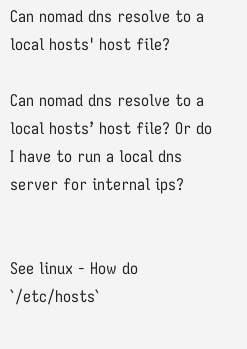Can nomad dns resolve to a local hosts' host file?

Can nomad dns resolve to a local hosts’ host file? Or do I have to run a local dns server for internal ips?


See linux - How do `/etc/hosts`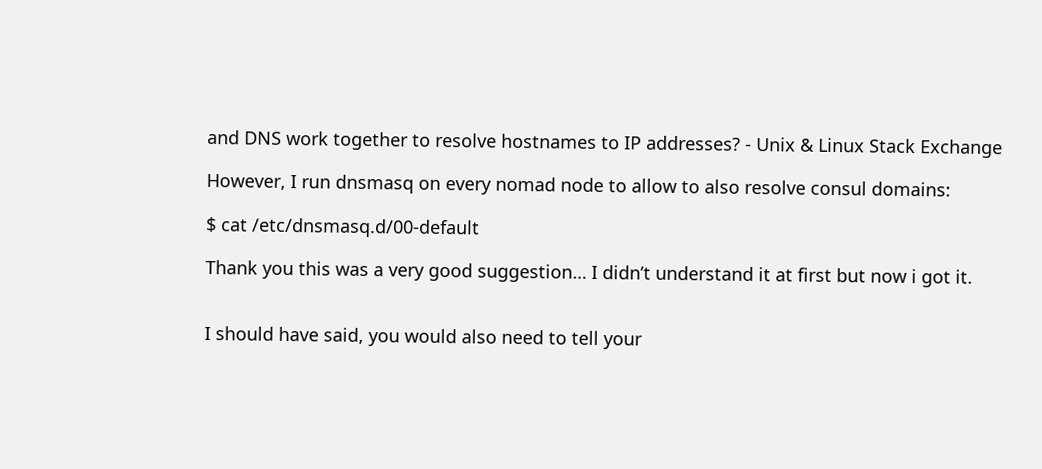and DNS work together to resolve hostnames to IP addresses? - Unix & Linux Stack Exchange

However, I run dnsmasq on every nomad node to allow to also resolve consul domains:

$ cat /etc/dnsmasq.d/00-default

Thank you this was a very good suggestion… I didn’t understand it at first but now i got it.


I should have said, you would also need to tell your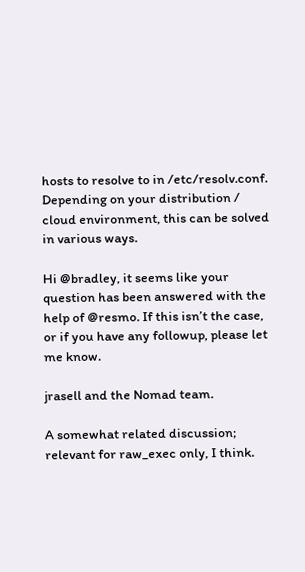hosts to resolve to in /etc/resolv.conf. Depending on your distribution / cloud environment, this can be solved in various ways.

Hi @bradley, it seems like your question has been answered with the help of @resmo. If this isn’t the case, or if you have any followup, please let me know.

jrasell and the Nomad team.

A somewhat related discussion; relevant for raw_exec only, I think.